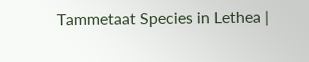Tammetaat Species in Lethea |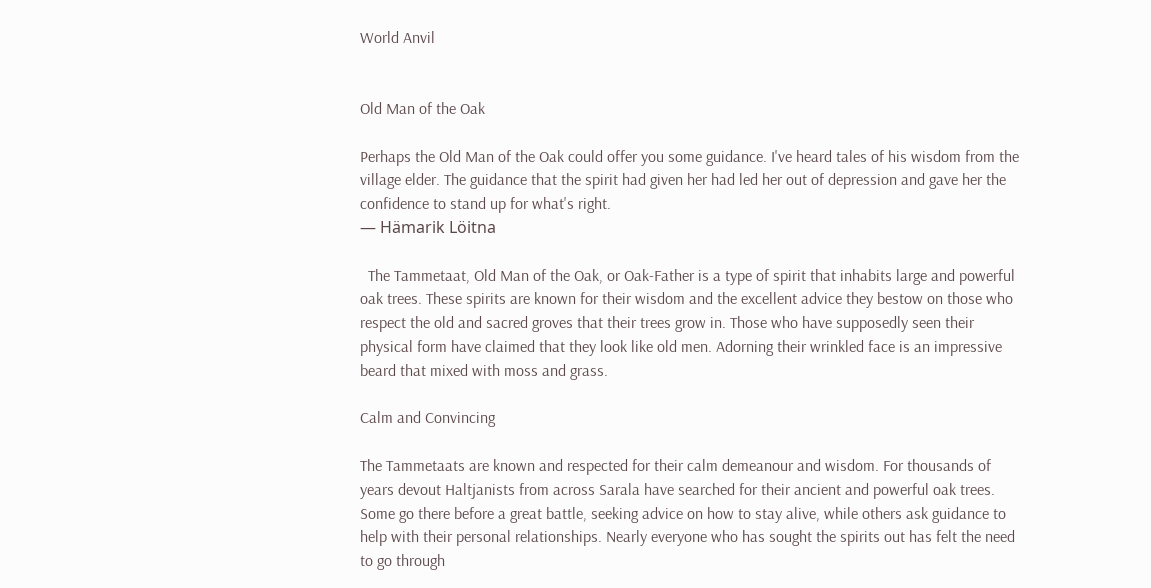World Anvil


Old Man of the Oak

Perhaps the Old Man of the Oak could offer you some guidance. I've heard tales of his wisdom from the village elder. The guidance that the spirit had given her had led her out of depression and gave her the confidence to stand up for what's right.
— Hämarik Löitna

  The Tammetaat, Old Man of the Oak, or Oak-Father is a type of spirit that inhabits large and powerful oak trees. These spirits are known for their wisdom and the excellent advice they bestow on those who respect the old and sacred groves that their trees grow in. Those who have supposedly seen their physical form have claimed that they look like old men. Adorning their wrinkled face is an impressive beard that mixed with moss and grass.

Calm and Convincing

The Tammetaats are known and respected for their calm demeanour and wisdom. For thousands of years devout Haltjanists from across Sarala have searched for their ancient and powerful oak trees. Some go there before a great battle, seeking advice on how to stay alive, while others ask guidance to help with their personal relationships. Nearly everyone who has sought the spirits out has felt the need to go through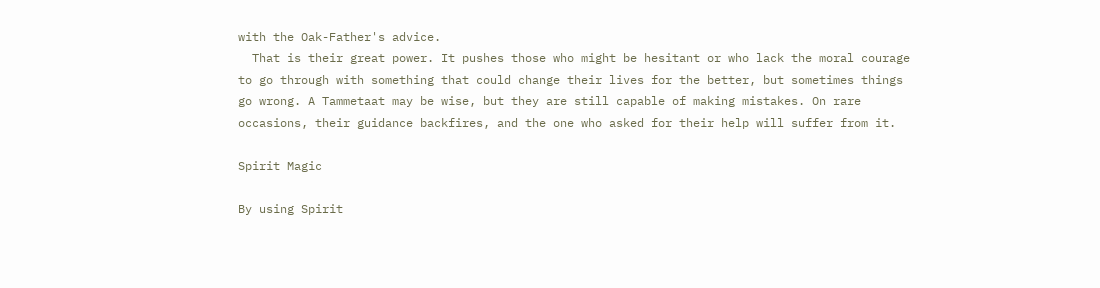with the Oak-Father's advice.
  That is their great power. It pushes those who might be hesitant or who lack the moral courage to go through with something that could change their lives for the better, but sometimes things go wrong. A Tammetaat may be wise, but they are still capable of making mistakes. On rare occasions, their guidance backfires, and the one who asked for their help will suffer from it.

Spirit Magic

By using Spirit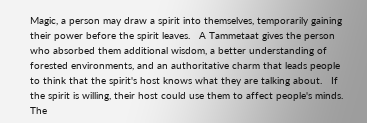Magic, a person may draw a spirit into themselves, temporarily gaining their power before the spirit leaves.   A Tammetaat gives the person who absorbed them additional wisdom, a better understanding of forested environments, and an authoritative charm that leads people to think that the spirit's host knows what they are talking about.   If the spirit is willing, their host could use them to affect people's minds. The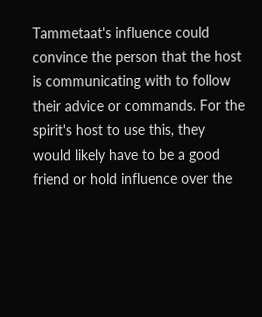Tammetaat's influence could convince the person that the host is communicating with to follow their advice or commands. For the spirit's host to use this, they would likely have to be a good friend or hold influence over the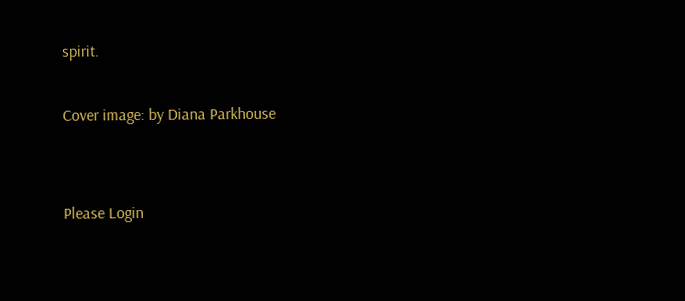spirit.

Cover image: by Diana Parkhouse


Please Login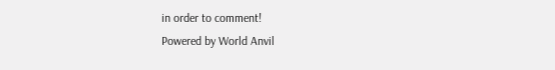in order to comment!
Powered by World Anvil